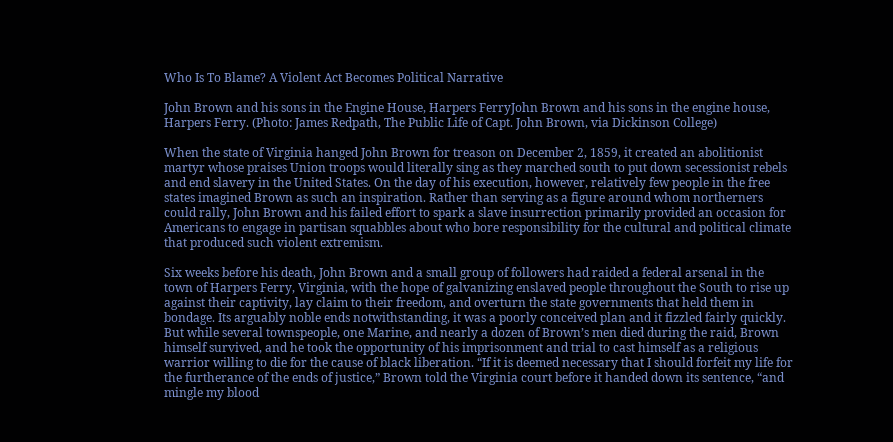Who Is To Blame? A Violent Act Becomes Political Narrative

John Brown and his sons in the Engine House, Harpers FerryJohn Brown and his sons in the engine house, Harpers Ferry. (Photo: James Redpath, The Public Life of Capt. John Brown, via Dickinson College)

When the state of Virginia hanged John Brown for treason on December 2, 1859, it created an abolitionist martyr whose praises Union troops would literally sing as they marched south to put down secessionist rebels and end slavery in the United States. On the day of his execution, however, relatively few people in the free states imagined Brown as such an inspiration. Rather than serving as a figure around whom northerners could rally, John Brown and his failed effort to spark a slave insurrection primarily provided an occasion for Americans to engage in partisan squabbles about who bore responsibility for the cultural and political climate that produced such violent extremism.

Six weeks before his death, John Brown and a small group of followers had raided a federal arsenal in the town of Harpers Ferry, Virginia, with the hope of galvanizing enslaved people throughout the South to rise up against their captivity, lay claim to their freedom, and overturn the state governments that held them in bondage. Its arguably noble ends notwithstanding, it was a poorly conceived plan and it fizzled fairly quickly. But while several townspeople, one Marine, and nearly a dozen of Brown’s men died during the raid, Brown himself survived, and he took the opportunity of his imprisonment and trial to cast himself as a religious warrior willing to die for the cause of black liberation. “If it is deemed necessary that I should forfeit my life for the furtherance of the ends of justice,” Brown told the Virginia court before it handed down its sentence, “and mingle my blood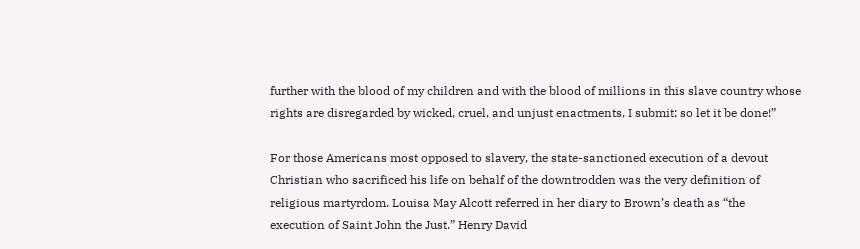further with the blood of my children and with the blood of millions in this slave country whose rights are disregarded by wicked, cruel, and unjust enactments, I submit; so let it be done!”

For those Americans most opposed to slavery, the state-sanctioned execution of a devout Christian who sacrificed his life on behalf of the downtrodden was the very definition of religious martyrdom. Louisa May Alcott referred in her diary to Brown’s death as “the execution of Saint John the Just.” Henry David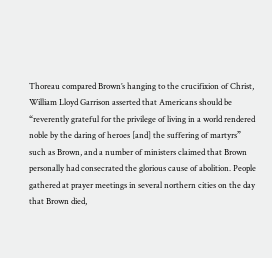Thoreau compared Brown’s hanging to the crucifixion of Christ, William Lloyd Garrison asserted that Americans should be “reverently grateful for the privilege of living in a world rendered noble by the daring of heroes [and] the suffering of martyrs” such as Brown, and a number of ministers claimed that Brown personally had consecrated the glorious cause of abolition. People gathered at prayer meetings in several northern cities on the day that Brown died,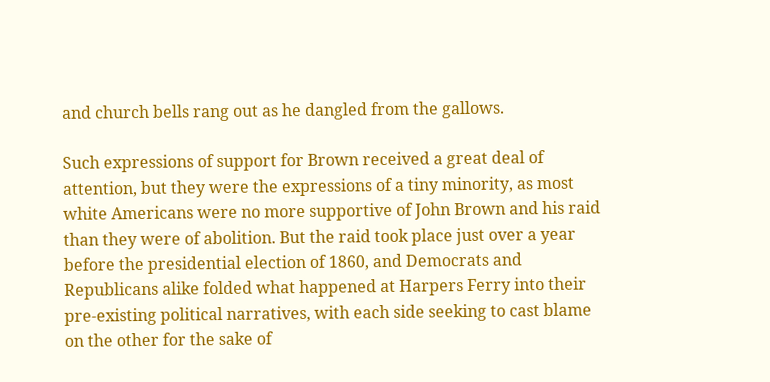and church bells rang out as he dangled from the gallows.

Such expressions of support for Brown received a great deal of attention, but they were the expressions of a tiny minority, as most white Americans were no more supportive of John Brown and his raid than they were of abolition. But the raid took place just over a year before the presidential election of 1860, and Democrats and Republicans alike folded what happened at Harpers Ferry into their pre-existing political narratives, with each side seeking to cast blame on the other for the sake of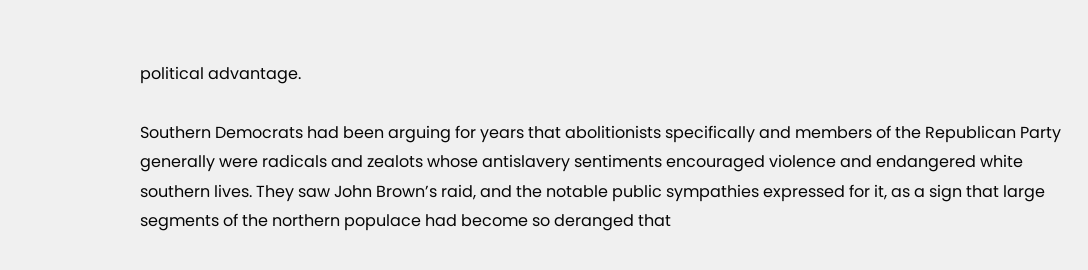political advantage.

Southern Democrats had been arguing for years that abolitionists specifically and members of the Republican Party generally were radicals and zealots whose antislavery sentiments encouraged violence and endangered white southern lives. They saw John Brown’s raid, and the notable public sympathies expressed for it, as a sign that large segments of the northern populace had become so deranged that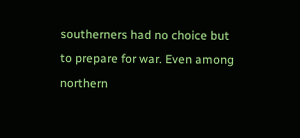southerners had no choice but to prepare for war. Even among northern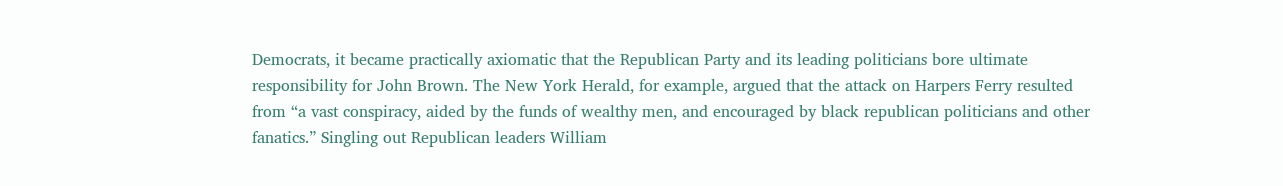Democrats, it became practically axiomatic that the Republican Party and its leading politicians bore ultimate responsibility for John Brown. The New York Herald, for example, argued that the attack on Harpers Ferry resulted from “a vast conspiracy, aided by the funds of wealthy men, and encouraged by black republican politicians and other fanatics.” Singling out Republican leaders William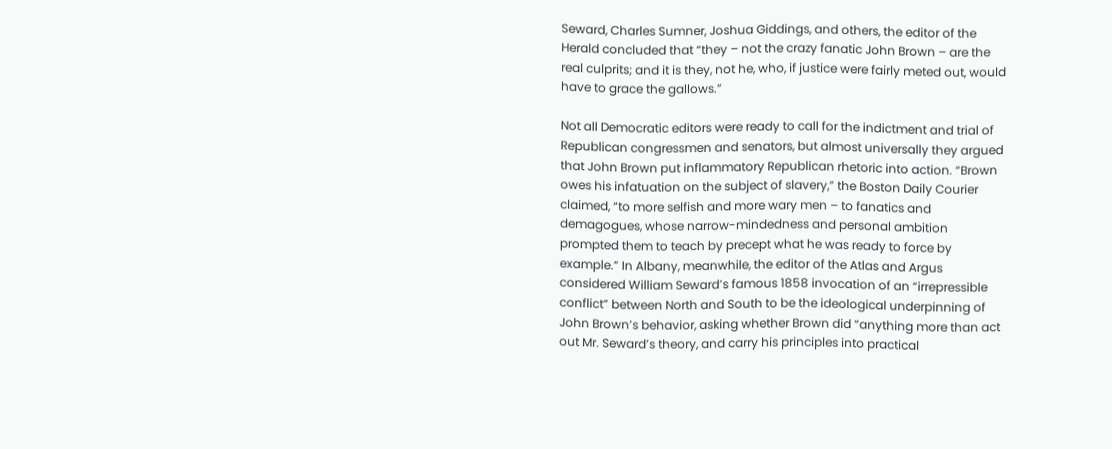Seward, Charles Sumner, Joshua Giddings, and others, the editor of the Herald concluded that “they – not the crazy fanatic John Brown – are the real culprits; and it is they, not he, who, if justice were fairly meted out, would have to grace the gallows.”

Not all Democratic editors were ready to call for the indictment and trial of Republican congressmen and senators, but almost universally they argued that John Brown put inflammatory Republican rhetoric into action. “Brown owes his infatuation on the subject of slavery,” the Boston Daily Courier claimed, “to more selfish and more wary men – to fanatics and demagogues, whose narrow-mindedness and personal ambition prompted them to teach by precept what he was ready to force by example.” In Albany, meanwhile, the editor of the Atlas and Argus considered William Seward’s famous 1858 invocation of an “irrepressible conflict” between North and South to be the ideological underpinning of John Brown’s behavior, asking whether Brown did “anything more than act out Mr. Seward’s theory, and carry his principles into practical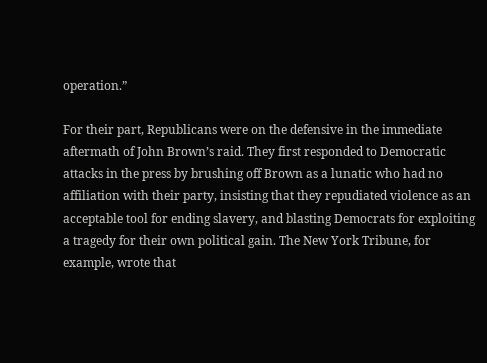operation.”

For their part, Republicans were on the defensive in the immediate aftermath of John Brown’s raid. They first responded to Democratic attacks in the press by brushing off Brown as a lunatic who had no affiliation with their party, insisting that they repudiated violence as an acceptable tool for ending slavery, and blasting Democrats for exploiting a tragedy for their own political gain. The New York Tribune, for example, wrote that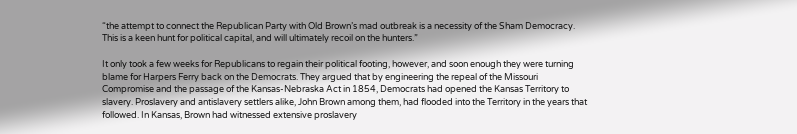“the attempt to connect the Republican Party with Old Brown’s mad outbreak is a necessity of the Sham Democracy. This is a keen hunt for political capital, and will ultimately recoil on the hunters.”

It only took a few weeks for Republicans to regain their political footing, however, and soon enough they were turning blame for Harpers Ferry back on the Democrats. They argued that by engineering the repeal of the Missouri Compromise and the passage of the Kansas-Nebraska Act in 1854, Democrats had opened the Kansas Territory to slavery. Proslavery and antislavery settlers alike, John Brown among them, had flooded into the Territory in the years that followed. In Kansas, Brown had witnessed extensive proslavery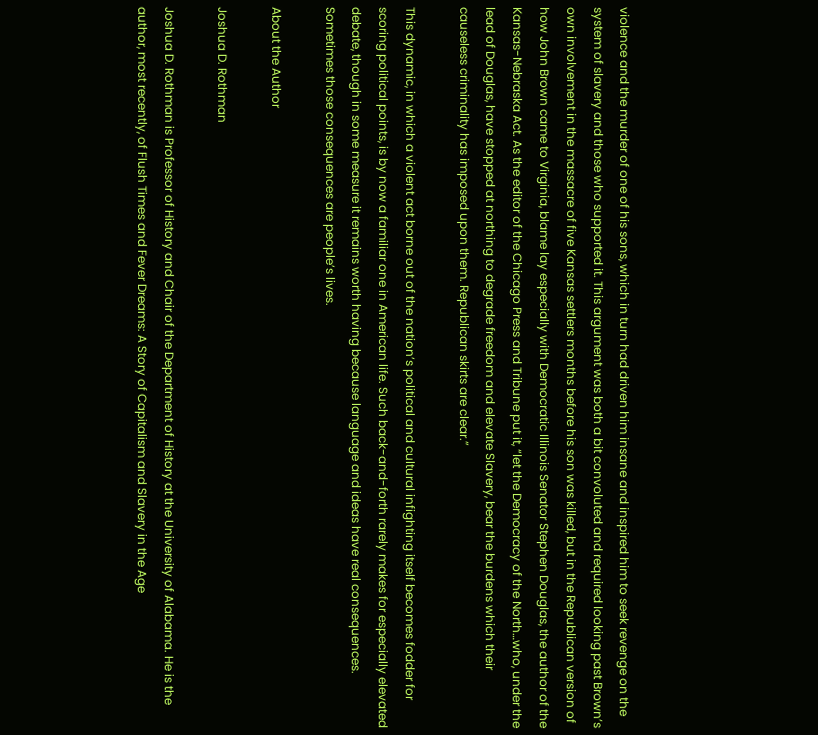violence and the murder of one of his sons, which in turn had driven him insane and inspired him to seek revenge on the system of slavery and those who supported it. This argument was both a bit convoluted and required looking past Brown’s own involvement in the massacre of five Kansas settlers months before his son was killed, but in the Republican version of how John Brown came to Virginia, blame lay especially with Democratic Illinois Senator Stephen Douglas, the author of the Kansas-Nebraska Act. As the editor of the Chicago Press and Tribune put it, “let the Democracy of the North…who, under the lead of Douglas, have stopped at northing to degrade freedom and elevate Slavery, bear the burdens which their causeless criminality has imposed upon them. Republican skirts are clear.”

This dynamic, in which a violent act borne out of the nation’s political and cultural infighting itself becomes fodder for scoring political points, is by now a familiar one in American life. Such back-and-forth rarely makes for especially elevated debate, though in some measure it remains worth having because language and ideas have real consequences. Sometimes those consequences are people’s lives.

About the Author

Joshua D. Rothman

Joshua D. Rothman is Professor of History and Chair of the Department of History at the University of Alabama. He is the author, most recently, of Flush Times and Fever Dreams: A Story of Capitalism and Slavery in the Age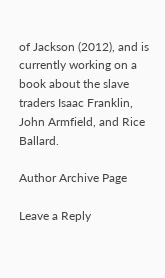of Jackson (2012), and is currently working on a book about the slave traders Isaac Franklin, John Armfield, and Rice Ballard.

Author Archive Page

Leave a Reply